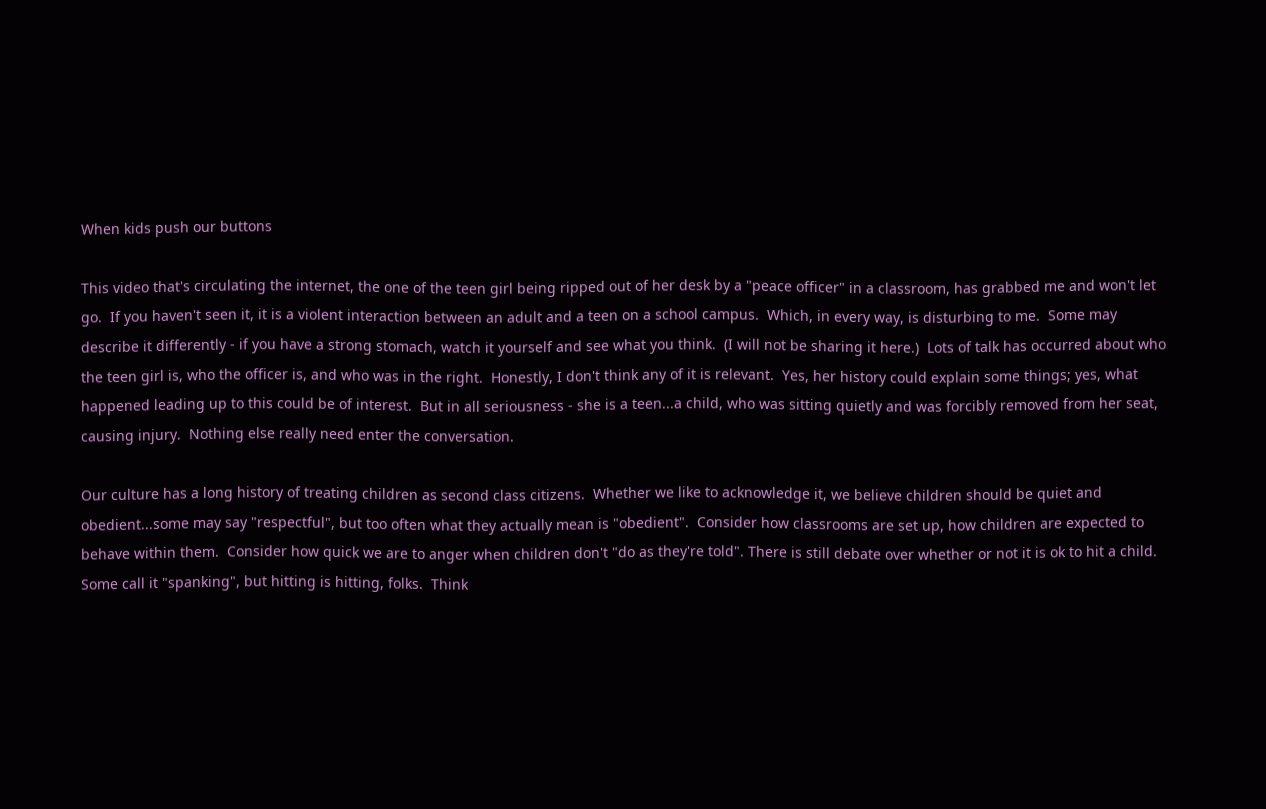When kids push our buttons

This video that's circulating the internet, the one of the teen girl being ripped out of her desk by a "peace officer" in a classroom, has grabbed me and won't let go.  If you haven't seen it, it is a violent interaction between an adult and a teen on a school campus.  Which, in every way, is disturbing to me.  Some may describe it differently - if you have a strong stomach, watch it yourself and see what you think.  (I will not be sharing it here.)  Lots of talk has occurred about who the teen girl is, who the officer is, and who was in the right.  Honestly, I don't think any of it is relevant.  Yes, her history could explain some things; yes, what happened leading up to this could be of interest.  But in all seriousness - she is a teen...a child, who was sitting quietly and was forcibly removed from her seat, causing injury.  Nothing else really need enter the conversation.

Our culture has a long history of treating children as second class citizens.  Whether we like to acknowledge it, we believe children should be quiet and obedient...some may say "respectful", but too often what they actually mean is "obedient".  Consider how classrooms are set up, how children are expected to behave within them.  Consider how quick we are to anger when children don't "do as they're told". There is still debate over whether or not it is ok to hit a child.  Some call it "spanking", but hitting is hitting, folks.  Think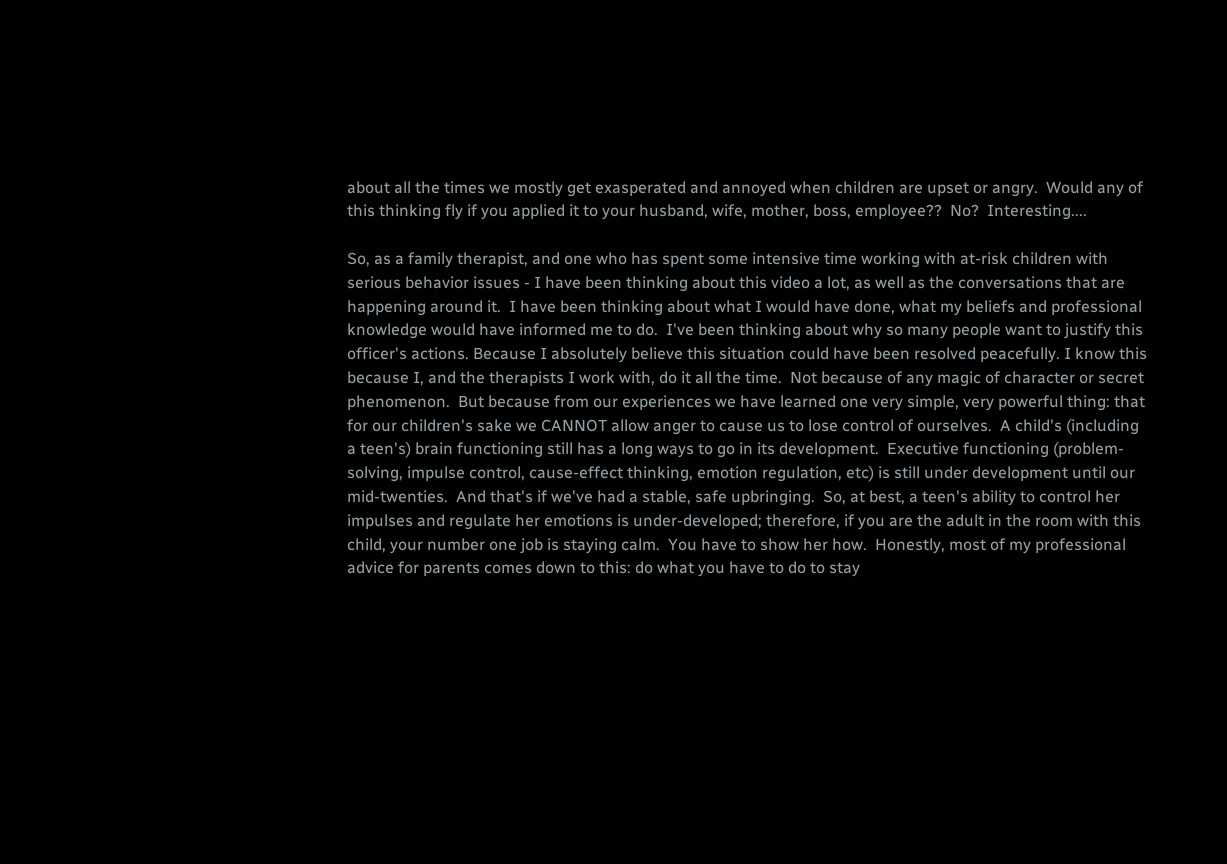about all the times we mostly get exasperated and annoyed when children are upset or angry.  Would any of this thinking fly if you applied it to your husband, wife, mother, boss, employee??  No?  Interesting....

So, as a family therapist, and one who has spent some intensive time working with at-risk children with serious behavior issues - I have been thinking about this video a lot, as well as the conversations that are happening around it.  I have been thinking about what I would have done, what my beliefs and professional knowledge would have informed me to do.  I've been thinking about why so many people want to justify this officer's actions. Because I absolutely believe this situation could have been resolved peacefully. I know this because I, and the therapists I work with, do it all the time.  Not because of any magic of character or secret phenomenon.  But because from our experiences we have learned one very simple, very powerful thing: that for our children's sake we CANNOT allow anger to cause us to lose control of ourselves.  A child's (including a teen's) brain functioning still has a long ways to go in its development.  Executive functioning (problem-solving, impulse control, cause-effect thinking, emotion regulation, etc) is still under development until our mid-twenties.  And that's if we've had a stable, safe upbringing.  So, at best, a teen's ability to control her impulses and regulate her emotions is under-developed; therefore, if you are the adult in the room with this child, your number one job is staying calm.  You have to show her how.  Honestly, most of my professional advice for parents comes down to this: do what you have to do to stay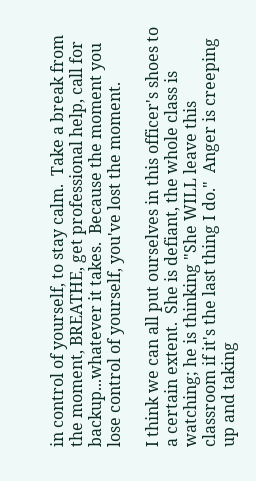in control of yourself, to stay calm.  Take a break from the moment, BREATHE, get professional help, call for backup...whatever it takes.  Because the moment you lose control of yourself, you've lost the moment.

I think we can all put ourselves in this officer's shoes to a certain extent.  She is defiant, the whole class is watching; he is thinking "She WILL leave this classroom if it's the last thing I do."  Anger is creeping up and taking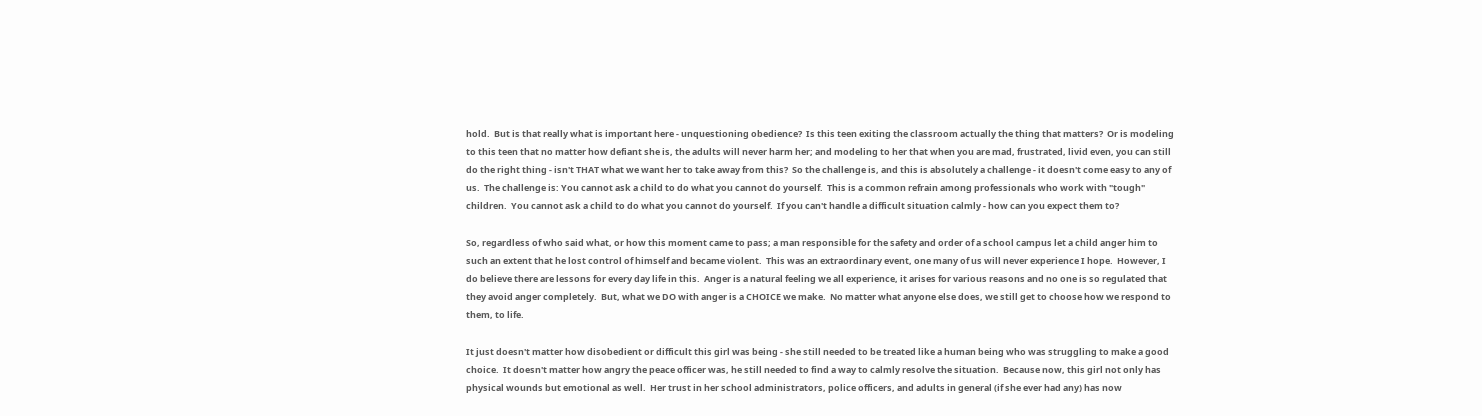hold.  But is that really what is important here - unquestioning obedience?  Is this teen exiting the classroom actually the thing that matters?  Or is modeling to this teen that no matter how defiant she is, the adults will never harm her; and modeling to her that when you are mad, frustrated, livid even, you can still do the right thing - isn't THAT what we want her to take away from this?  So the challenge is, and this is absolutely a challenge - it doesn't come easy to any of us.  The challenge is: You cannot ask a child to do what you cannot do yourself.  This is a common refrain among professionals who work with "tough" children.  You cannot ask a child to do what you cannot do yourself.  If you can't handle a difficult situation calmly - how can you expect them to?

So, regardless of who said what, or how this moment came to pass; a man responsible for the safety and order of a school campus let a child anger him to such an extent that he lost control of himself and became violent.  This was an extraordinary event, one many of us will never experience I hope.  However, I do believe there are lessons for every day life in this.  Anger is a natural feeling we all experience, it arises for various reasons and no one is so regulated that they avoid anger completely.  But, what we DO with anger is a CHOICE we make.  No matter what anyone else does, we still get to choose how we respond to them, to life.

It just doesn't matter how disobedient or difficult this girl was being - she still needed to be treated like a human being who was struggling to make a good choice.  It doesn't matter how angry the peace officer was, he still needed to find a way to calmly resolve the situation.  Because now, this girl not only has physical wounds but emotional as well.  Her trust in her school administrators, police officers, and adults in general (if she ever had any) has now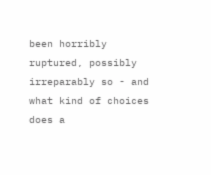been horribly ruptured, possibly irreparably so - and what kind of choices does a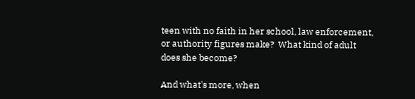teen with no faith in her school, law enforcement, or authority figures make?  What kind of adult does she become?

And what's more, when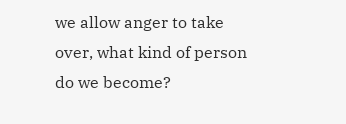we allow anger to take over, what kind of person do we become?